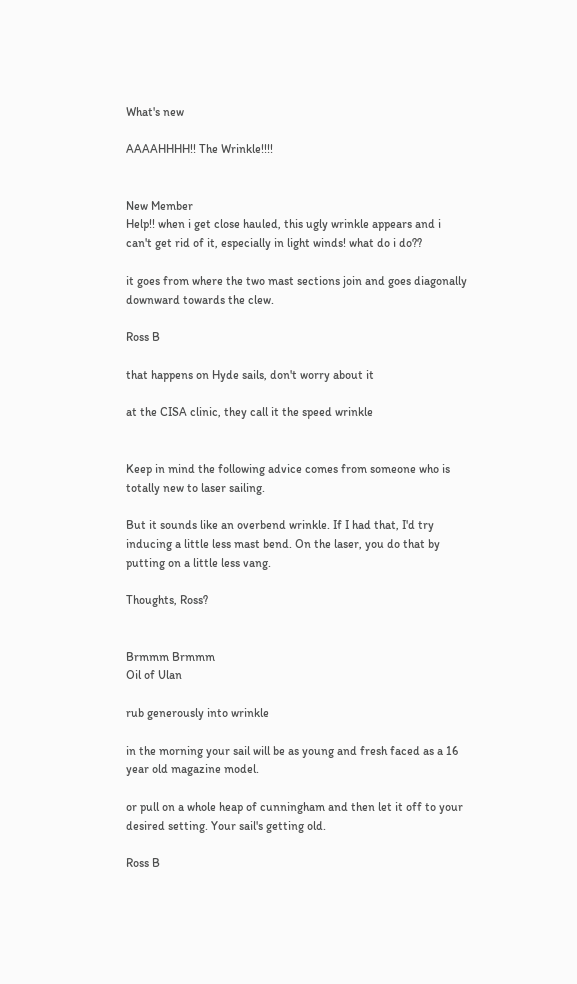What's new

AAAAHHHH!! The Wrinkle!!!!


New Member
Help!! when i get close hauled, this ugly wrinkle appears and i can't get rid of it, especially in light winds! what do i do??

it goes from where the two mast sections join and goes diagonally downward towards the clew.

Ross B

that happens on Hyde sails, don't worry about it

at the CISA clinic, they call it the speed wrinkle


Keep in mind the following advice comes from someone who is totally new to laser sailing.

But it sounds like an overbend wrinkle. If I had that, I'd try inducing a little less mast bend. On the laser, you do that by putting on a little less vang.

Thoughts, Ross?


Brmmm Brmmm
Oil of Ulan

rub generously into wrinkle

in the morning your sail will be as young and fresh faced as a 16 year old magazine model.

or pull on a whole heap of cunningham and then let it off to your desired setting. Your sail's getting old.

Ross B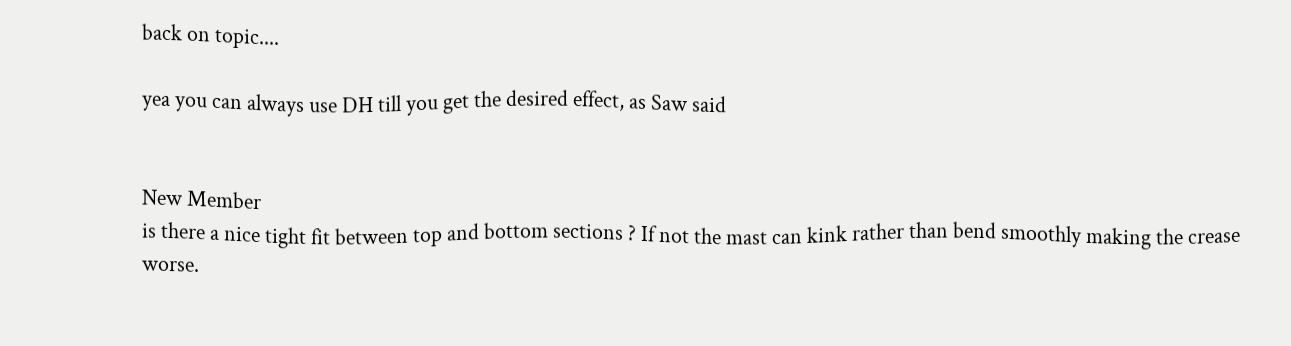back on topic....

yea you can always use DH till you get the desired effect, as Saw said


New Member
is there a nice tight fit between top and bottom sections ? If not the mast can kink rather than bend smoothly making the crease worse.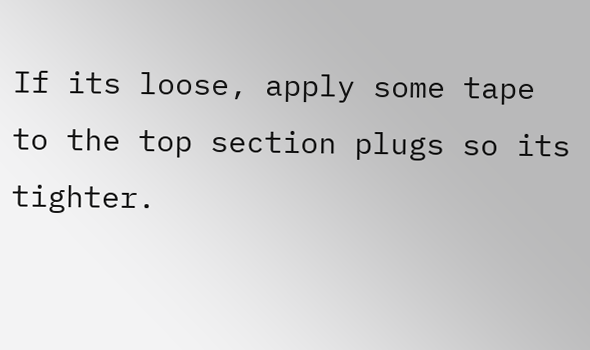If its loose, apply some tape to the top section plugs so its tighter.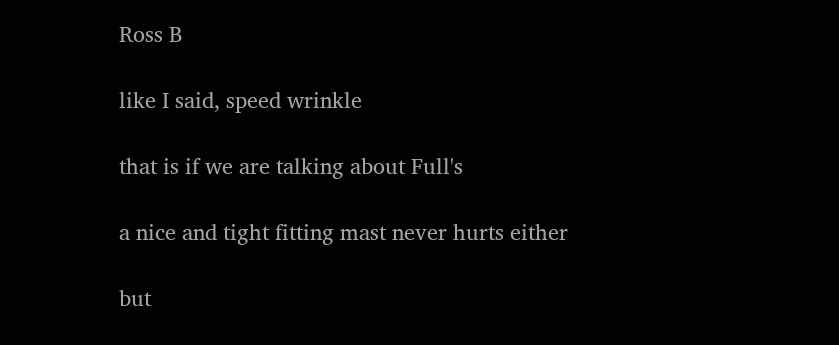Ross B

like I said, speed wrinkle

that is if we are talking about Full's

a nice and tight fitting mast never hurts either

but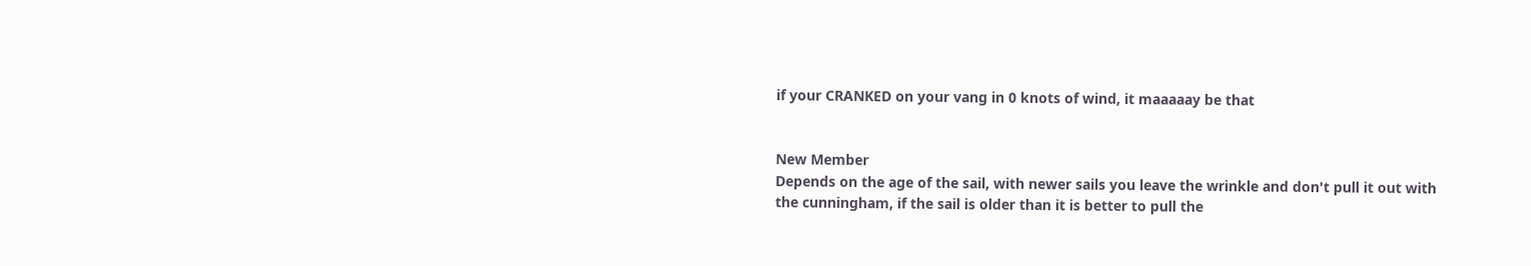if your CRANKED on your vang in 0 knots of wind, it maaaaay be that


New Member
Depends on the age of the sail, with newer sails you leave the wrinkle and don't pull it out with the cunningham, if the sail is older than it is better to pull the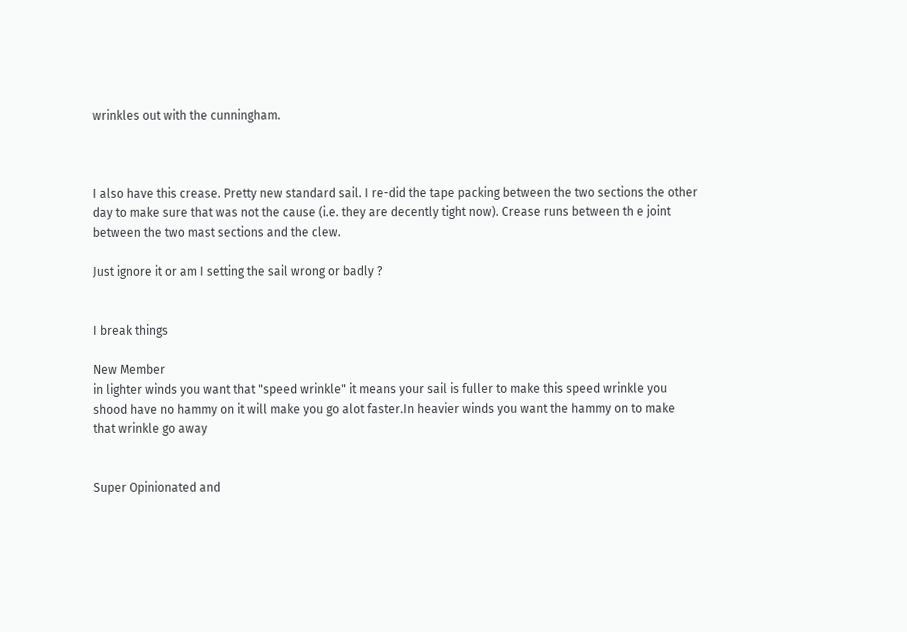wrinkles out with the cunningham.



I also have this crease. Pretty new standard sail. I re-did the tape packing between the two sections the other day to make sure that was not the cause (i.e. they are decently tight now). Crease runs between th e joint between the two mast sections and the clew.

Just ignore it or am I setting the sail wrong or badly ?


I break things

New Member
in lighter winds you want that "speed wrinkle" it means your sail is fuller to make this speed wrinkle you shood have no hammy on it will make you go alot faster.In heavier winds you want the hammy on to make that wrinkle go away


Super Opinionated and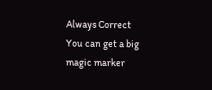Always Correct
You can get a big magic marker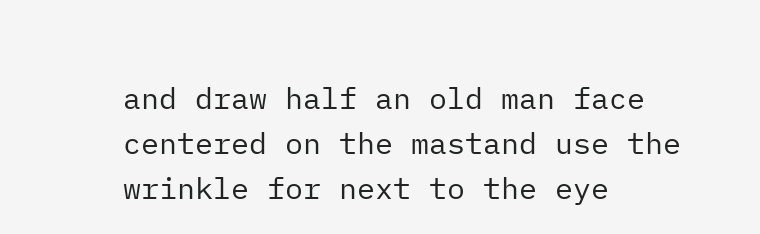and draw half an old man face centered on the mastand use the wrinkle for next to the eye